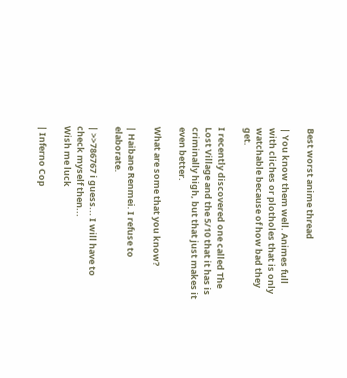Best worst anime thread

| You know them well. Animes full with cliches or plotholes that is only watchable because of how bad they get.

I recently discovered one called The Lost Village and the 5/10 that it has is criminally high, but that just makes it even better.

What are some that you know?

| Haibane Renmei. I refuse to elaborate.

| >>786767 i guess... I will have to check myself then...
Wish me luck

| Inferno Cop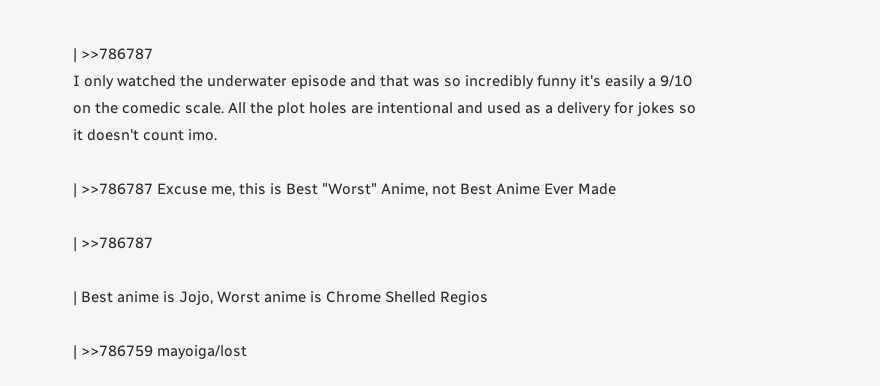| >>786787
I only watched the underwater episode and that was so incredibly funny it's easily a 9/10 on the comedic scale. All the plot holes are intentional and used as a delivery for jokes so it doesn't count imo.

| >>786787 Excuse me, this is Best "Worst" Anime, not Best Anime Ever Made

| >>786787

| Best anime is Jojo, Worst anime is Chrome Shelled Regios

| >>786759 mayoiga/lost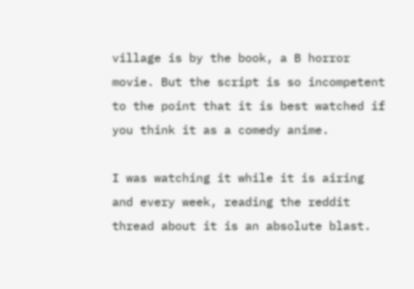village is by the book, a B horror movie. But the script is so incompetent to the point that it is best watched if you think it as a comedy anime.

I was watching it while it is airing and every week, reading the reddit thread about it is an absolute blast.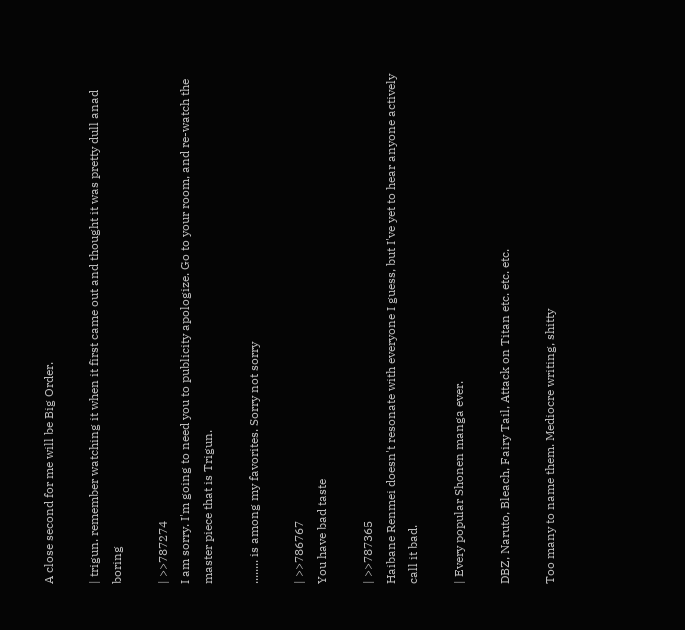A close second for me will be Big Order.

| trigun. remember watching it when it first came out and thought it was pretty dull anad boring

| >>787274
I am sorry. I'm going to need you to publicity apologize. Go to your room, and re-watch the master piece that is Trigun.

........ is among my favorites. Sorry not sorry

| >>786767
You have bad taste

| >>787365
Haibane Renmei doesn't resonate with everyone I guess, but I've yet to hear anyone actively call it bad.

| Every popular Shonen manga ever.

DBZ, Naruto, Bleach, Fairy Tail, Attack on Titan etc. etc. etc.

Too many to name them. Mediocre writing, shitty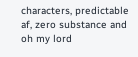characters, predictable af, zero substance and oh my lord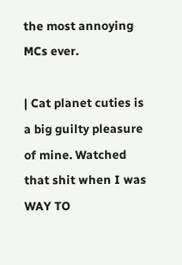the most annoying MCs ever.

| Cat planet cuties is a big guilty pleasure of mine. Watched that shit when I was WAY TO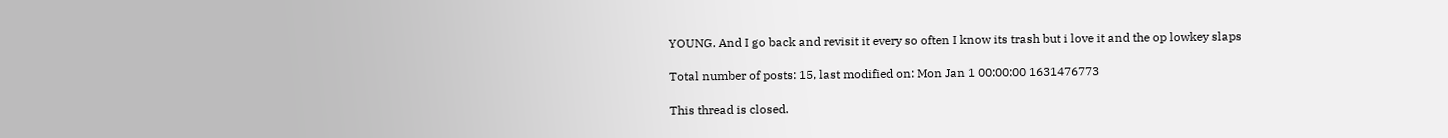YOUNG. And I go back and revisit it every so often I know its trash but i love it and the op lowkey slaps

Total number of posts: 15, last modified on: Mon Jan 1 00:00:00 1631476773

This thread is closed.